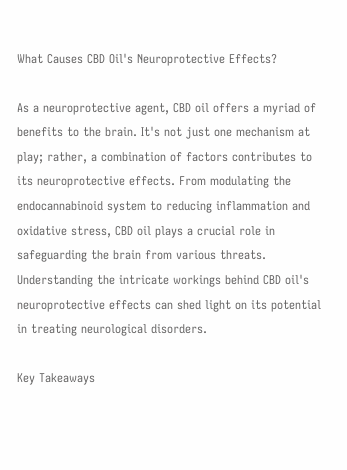What Causes CBD Oil's Neuroprotective Effects?

As a neuroprotective agent, CBD oil offers a myriad of benefits to the brain. It's not just one mechanism at play; rather, a combination of factors contributes to its neuroprotective effects. From modulating the endocannabinoid system to reducing inflammation and oxidative stress, CBD oil plays a crucial role in safeguarding the brain from various threats. Understanding the intricate workings behind CBD oil's neuroprotective effects can shed light on its potential in treating neurological disorders.

Key Takeaways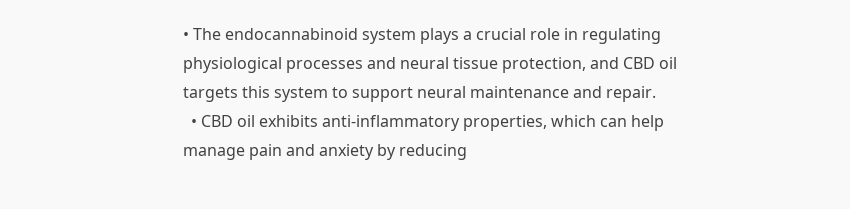• The endocannabinoid system plays a crucial role in regulating physiological processes and neural tissue protection, and CBD oil targets this system to support neural maintenance and repair.
  • CBD oil exhibits anti-inflammatory properties, which can help manage pain and anxiety by reducing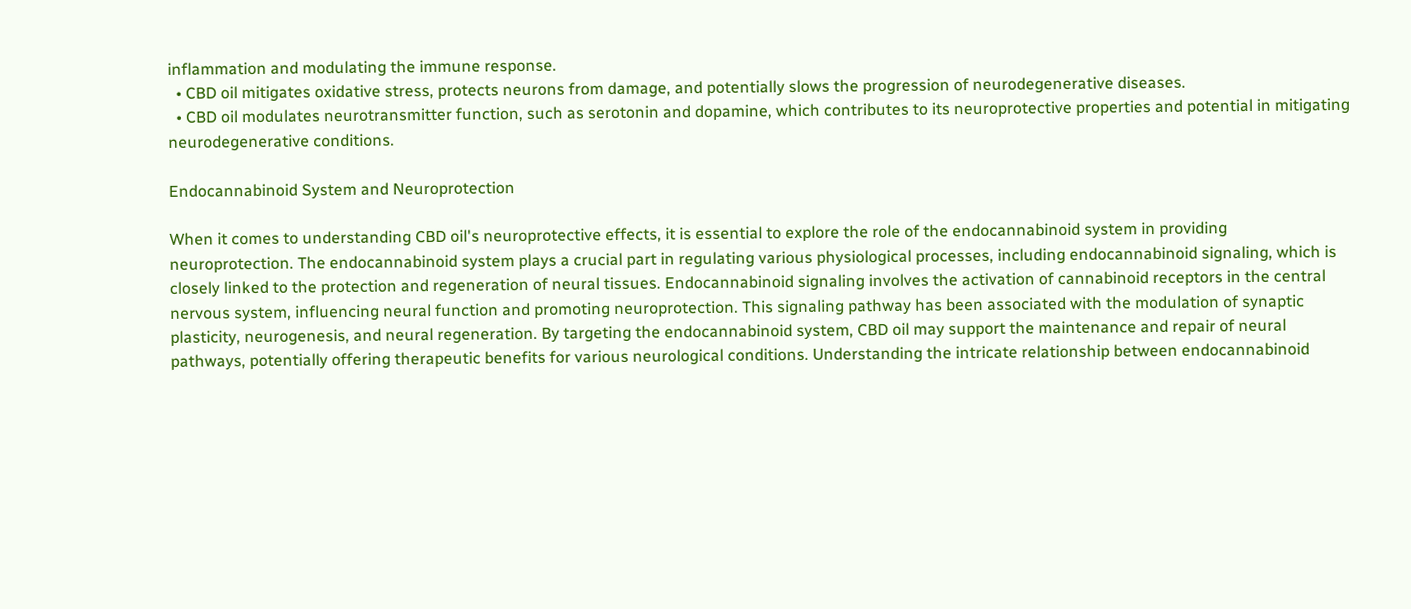inflammation and modulating the immune response.
  • CBD oil mitigates oxidative stress, protects neurons from damage, and potentially slows the progression of neurodegenerative diseases.
  • CBD oil modulates neurotransmitter function, such as serotonin and dopamine, which contributes to its neuroprotective properties and potential in mitigating neurodegenerative conditions.

Endocannabinoid System and Neuroprotection

When it comes to understanding CBD oil's neuroprotective effects, it is essential to explore the role of the endocannabinoid system in providing neuroprotection. The endocannabinoid system plays a crucial part in regulating various physiological processes, including endocannabinoid signaling, which is closely linked to the protection and regeneration of neural tissues. Endocannabinoid signaling involves the activation of cannabinoid receptors in the central nervous system, influencing neural function and promoting neuroprotection. This signaling pathway has been associated with the modulation of synaptic plasticity, neurogenesis, and neural regeneration. By targeting the endocannabinoid system, CBD oil may support the maintenance and repair of neural pathways, potentially offering therapeutic benefits for various neurological conditions. Understanding the intricate relationship between endocannabinoid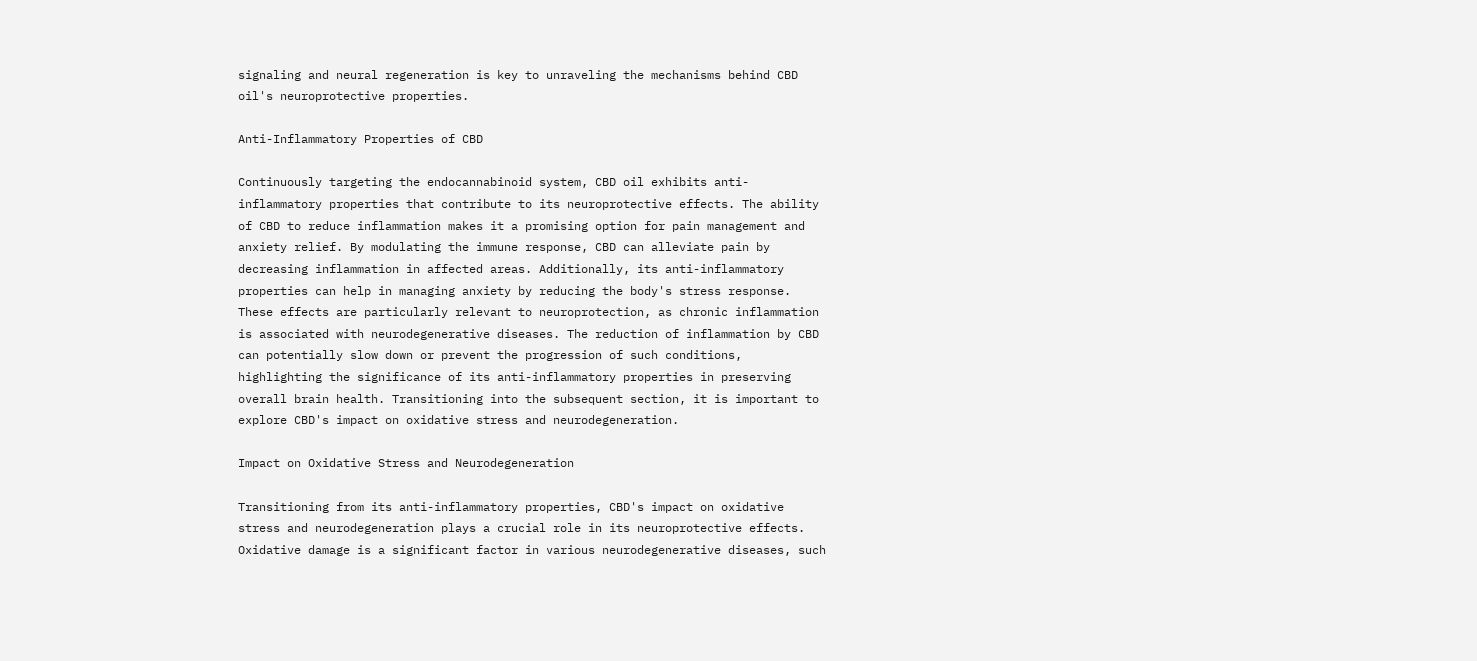signaling and neural regeneration is key to unraveling the mechanisms behind CBD oil's neuroprotective properties.

Anti-Inflammatory Properties of CBD

Continuously targeting the endocannabinoid system, CBD oil exhibits anti-inflammatory properties that contribute to its neuroprotective effects. The ability of CBD to reduce inflammation makes it a promising option for pain management and anxiety relief. By modulating the immune response, CBD can alleviate pain by decreasing inflammation in affected areas. Additionally, its anti-inflammatory properties can help in managing anxiety by reducing the body's stress response. These effects are particularly relevant to neuroprotection, as chronic inflammation is associated with neurodegenerative diseases. The reduction of inflammation by CBD can potentially slow down or prevent the progression of such conditions, highlighting the significance of its anti-inflammatory properties in preserving overall brain health. Transitioning into the subsequent section, it is important to explore CBD's impact on oxidative stress and neurodegeneration.

Impact on Oxidative Stress and Neurodegeneration

Transitioning from its anti-inflammatory properties, CBD's impact on oxidative stress and neurodegeneration plays a crucial role in its neuroprotective effects. Oxidative damage is a significant factor in various neurodegenerative diseases, such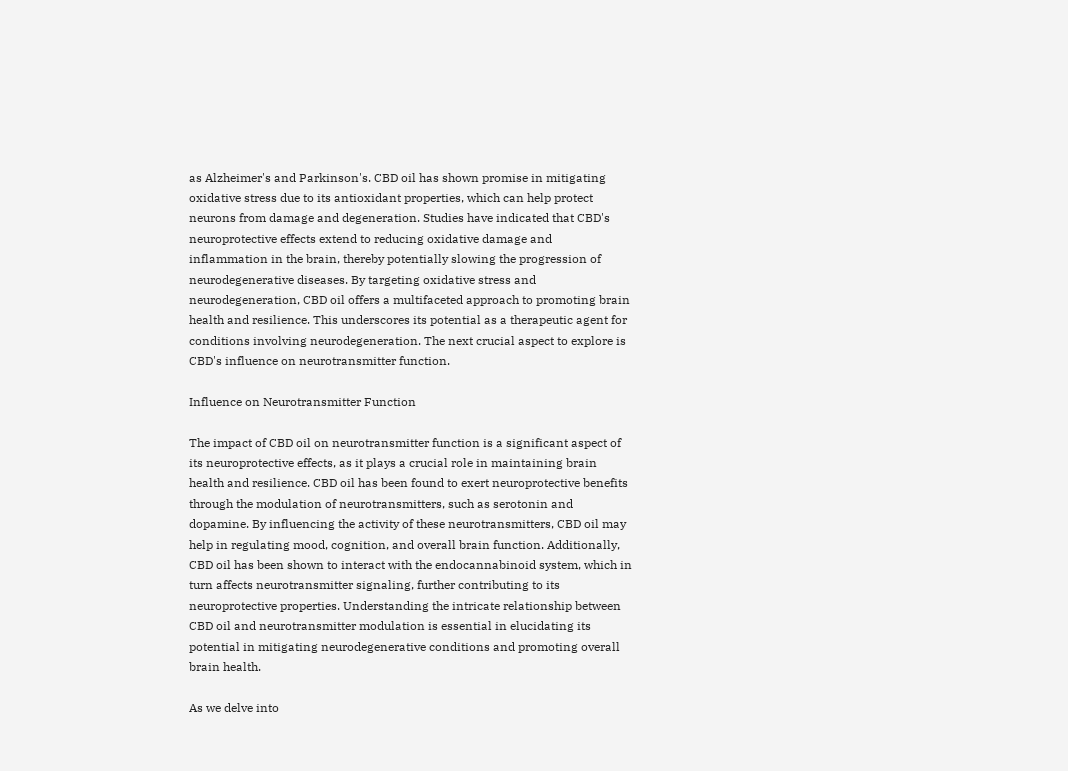as Alzheimer's and Parkinson's. CBD oil has shown promise in mitigating oxidative stress due to its antioxidant properties, which can help protect neurons from damage and degeneration. Studies have indicated that CBD's neuroprotective effects extend to reducing oxidative damage and inflammation in the brain, thereby potentially slowing the progression of neurodegenerative diseases. By targeting oxidative stress and neurodegeneration, CBD oil offers a multifaceted approach to promoting brain health and resilience. This underscores its potential as a therapeutic agent for conditions involving neurodegeneration. The next crucial aspect to explore is CBD's influence on neurotransmitter function.

Influence on Neurotransmitter Function

The impact of CBD oil on neurotransmitter function is a significant aspect of its neuroprotective effects, as it plays a crucial role in maintaining brain health and resilience. CBD oil has been found to exert neuroprotective benefits through the modulation of neurotransmitters, such as serotonin and dopamine. By influencing the activity of these neurotransmitters, CBD oil may help in regulating mood, cognition, and overall brain function. Additionally, CBD oil has been shown to interact with the endocannabinoid system, which in turn affects neurotransmitter signaling, further contributing to its neuroprotective properties. Understanding the intricate relationship between CBD oil and neurotransmitter modulation is essential in elucidating its potential in mitigating neurodegenerative conditions and promoting overall brain health.

As we delve into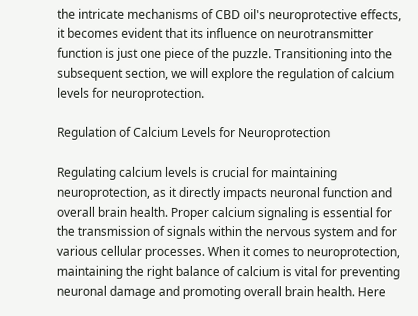the intricate mechanisms of CBD oil's neuroprotective effects, it becomes evident that its influence on neurotransmitter function is just one piece of the puzzle. Transitioning into the subsequent section, we will explore the regulation of calcium levels for neuroprotection.

Regulation of Calcium Levels for Neuroprotection

Regulating calcium levels is crucial for maintaining neuroprotection, as it directly impacts neuronal function and overall brain health. Proper calcium signaling is essential for the transmission of signals within the nervous system and for various cellular processes. When it comes to neuroprotection, maintaining the right balance of calcium is vital for preventing neuronal damage and promoting overall brain health. Here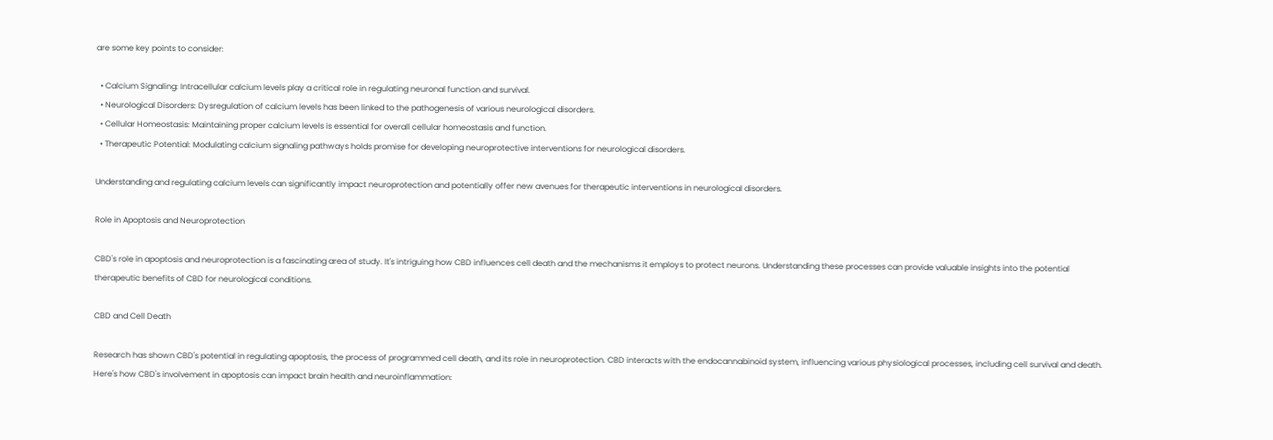are some key points to consider:

  • Calcium Signaling: Intracellular calcium levels play a critical role in regulating neuronal function and survival.
  • Neurological Disorders: Dysregulation of calcium levels has been linked to the pathogenesis of various neurological disorders.
  • Cellular Homeostasis: Maintaining proper calcium levels is essential for overall cellular homeostasis and function.
  • Therapeutic Potential: Modulating calcium signaling pathways holds promise for developing neuroprotective interventions for neurological disorders.

Understanding and regulating calcium levels can significantly impact neuroprotection and potentially offer new avenues for therapeutic interventions in neurological disorders.

Role in Apoptosis and Neuroprotection

CBD's role in apoptosis and neuroprotection is a fascinating area of study. It's intriguing how CBD influences cell death and the mechanisms it employs to protect neurons. Understanding these processes can provide valuable insights into the potential therapeutic benefits of CBD for neurological conditions.

CBD and Cell Death

Research has shown CBD's potential in regulating apoptosis, the process of programmed cell death, and its role in neuroprotection. CBD interacts with the endocannabinoid system, influencing various physiological processes, including cell survival and death. Here's how CBD's involvement in apoptosis can impact brain health and neuroinflammation: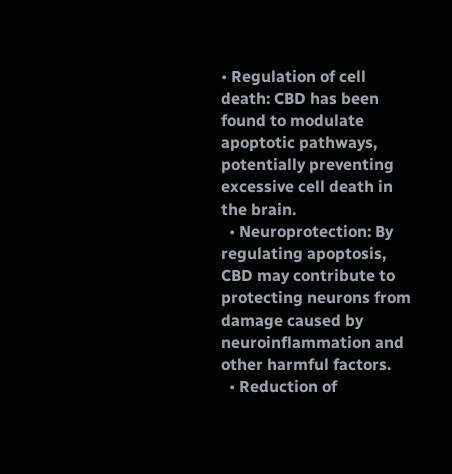• Regulation of cell death: CBD has been found to modulate apoptotic pathways, potentially preventing excessive cell death in the brain.
  • Neuroprotection: By regulating apoptosis, CBD may contribute to protecting neurons from damage caused by neuroinflammation and other harmful factors.
  • Reduction of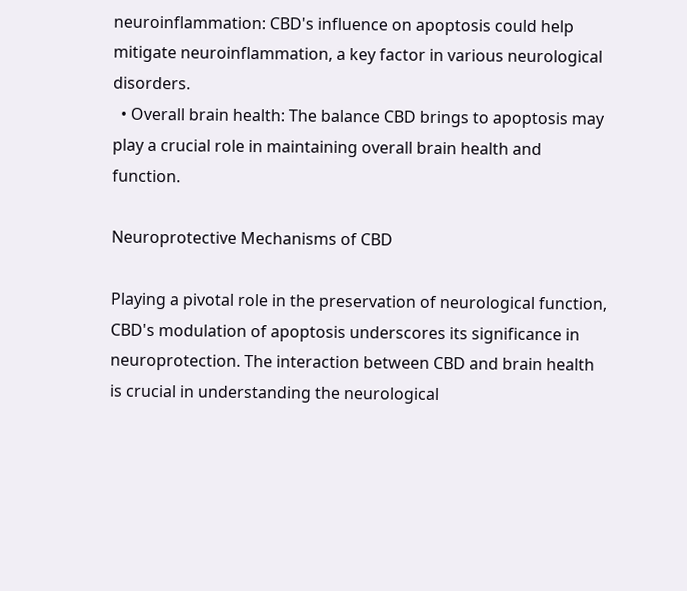neuroinflammation: CBD's influence on apoptosis could help mitigate neuroinflammation, a key factor in various neurological disorders.
  • Overall brain health: The balance CBD brings to apoptosis may play a crucial role in maintaining overall brain health and function.

Neuroprotective Mechanisms of CBD

Playing a pivotal role in the preservation of neurological function, CBD's modulation of apoptosis underscores its significance in neuroprotection. The interaction between CBD and brain health is crucial in understanding the neurological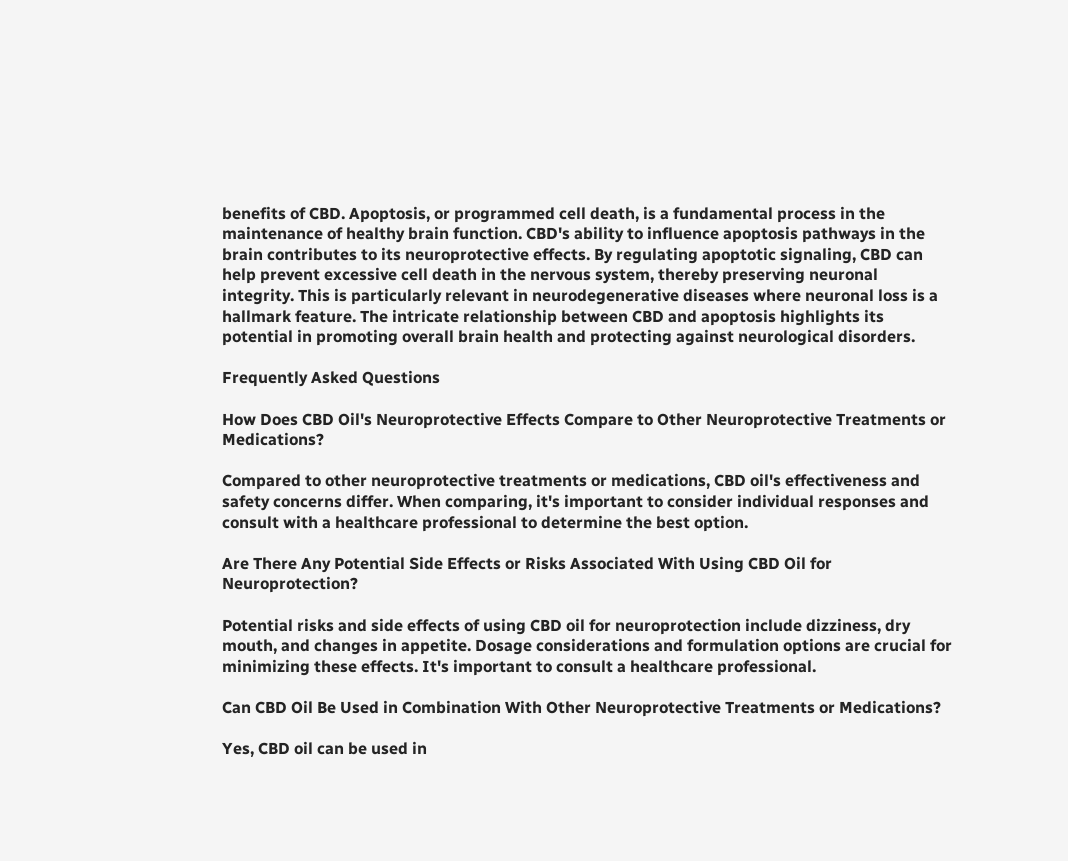benefits of CBD. Apoptosis, or programmed cell death, is a fundamental process in the maintenance of healthy brain function. CBD's ability to influence apoptosis pathways in the brain contributes to its neuroprotective effects. By regulating apoptotic signaling, CBD can help prevent excessive cell death in the nervous system, thereby preserving neuronal integrity. This is particularly relevant in neurodegenerative diseases where neuronal loss is a hallmark feature. The intricate relationship between CBD and apoptosis highlights its potential in promoting overall brain health and protecting against neurological disorders.

Frequently Asked Questions

How Does CBD Oil's Neuroprotective Effects Compare to Other Neuroprotective Treatments or Medications?

Compared to other neuroprotective treatments or medications, CBD oil's effectiveness and safety concerns differ. When comparing, it's important to consider individual responses and consult with a healthcare professional to determine the best option.

Are There Any Potential Side Effects or Risks Associated With Using CBD Oil for Neuroprotection?

Potential risks and side effects of using CBD oil for neuroprotection include dizziness, dry mouth, and changes in appetite. Dosage considerations and formulation options are crucial for minimizing these effects. It's important to consult a healthcare professional.

Can CBD Oil Be Used in Combination With Other Neuroprotective Treatments or Medications?

Yes, CBD oil can be used in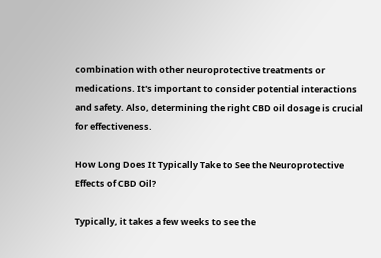combination with other neuroprotective treatments or medications. It's important to consider potential interactions and safety. Also, determining the right CBD oil dosage is crucial for effectiveness.

How Long Does It Typically Take to See the Neuroprotective Effects of CBD Oil?

Typically, it takes a few weeks to see the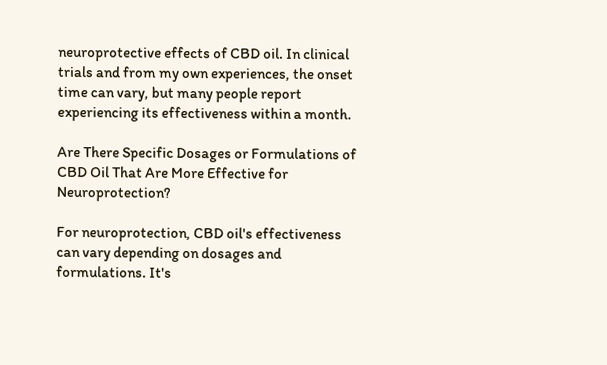neuroprotective effects of CBD oil. In clinical trials and from my own experiences, the onset time can vary, but many people report experiencing its effectiveness within a month.

Are There Specific Dosages or Formulations of CBD Oil That Are More Effective for Neuroprotection?

For neuroprotection, CBD oil's effectiveness can vary depending on dosages and formulations. It's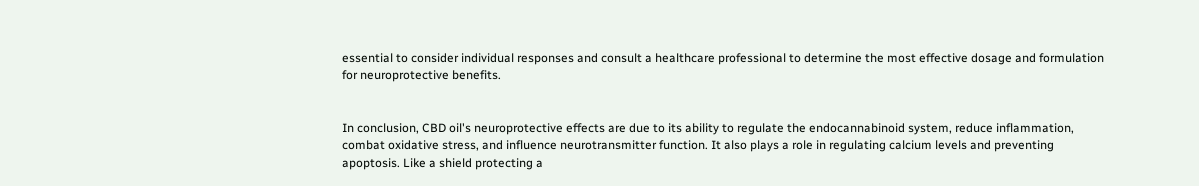essential to consider individual responses and consult a healthcare professional to determine the most effective dosage and formulation for neuroprotective benefits.


In conclusion, CBD oil's neuroprotective effects are due to its ability to regulate the endocannabinoid system, reduce inflammation, combat oxidative stress, and influence neurotransmitter function. It also plays a role in regulating calcium levels and preventing apoptosis. Like a shield protecting a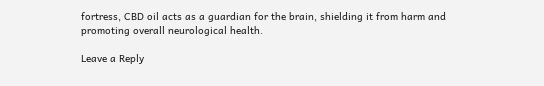fortress, CBD oil acts as a guardian for the brain, shielding it from harm and promoting overall neurological health.

Leave a Reply